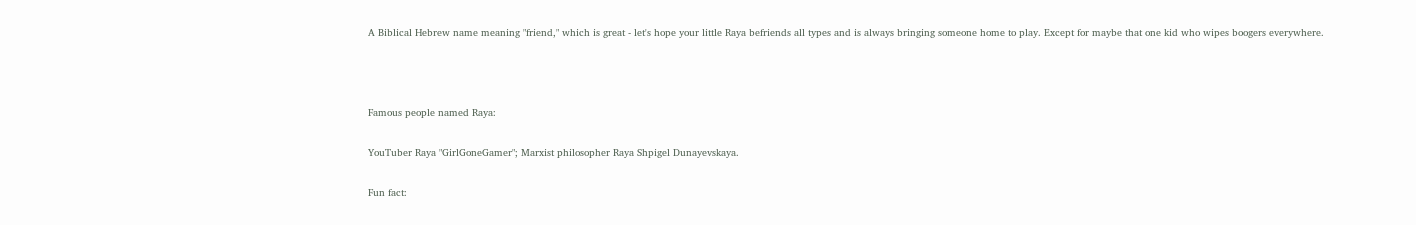A Biblical Hebrew name meaning "friend," which is great - let's hope your little Raya befriends all types and is always bringing someone home to play. Except for maybe that one kid who wipes boogers everywhere.



Famous people named Raya:

YouTuber Raya "GirlGoneGamer"; Marxist philosopher Raya Shpigel Dunayevskaya.

Fun fact: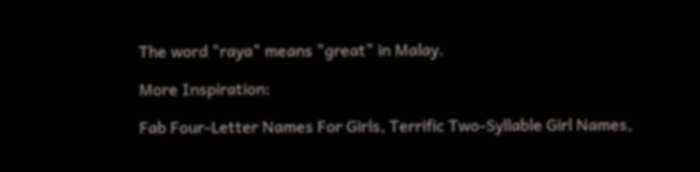The word "raya" means "great" in Malay.

More Inspiration:

Fab Four-Letter Names For Girls, Terrific Two-Syllable Girl Names,